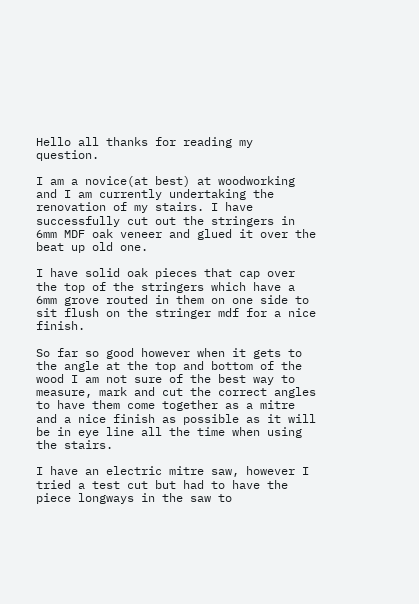Hello all thanks for reading my question.

I am a novice(at best) at woodworking and I am currently undertaking the renovation of my stairs. I have successfully cut out the stringers in 6mm MDF oak veneer and glued it over the beat up old one.

I have solid oak pieces that cap over the top of the stringers which have a 6mm grove routed in them on one side to sit flush on the stringer mdf for a nice finish.

So far so good however when it gets to the angle at the top and bottom of the wood I am not sure of the best way to measure, mark and cut the correct angles to have them come together as a mitre and a nice finish as possible as it will be in eye line all the time when using the stairs.

I have an electric mitre saw, however I tried a test cut but had to have the piece longways in the saw to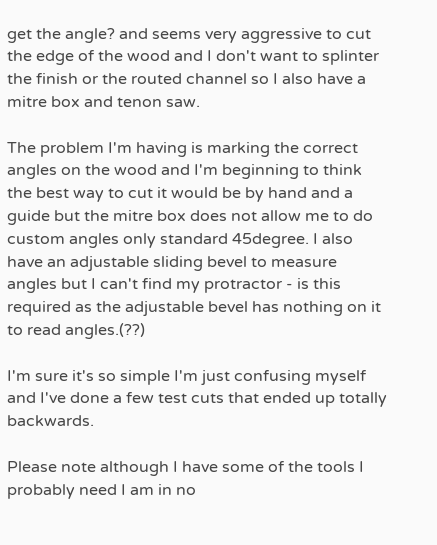get the angle? and seems very aggressive to cut the edge of the wood and I don't want to splinter the finish or the routed channel so I also have a mitre box and tenon saw.

The problem I'm having is marking the correct angles on the wood and I'm beginning to think the best way to cut it would be by hand and a guide but the mitre box does not allow me to do custom angles only standard 45degree. I also have an adjustable sliding bevel to measure angles but I can't find my protractor - is this required as the adjustable bevel has nothing on it to read angles.(??)

I'm sure it's so simple I'm just confusing myself and I've done a few test cuts that ended up totally backwards.

Please note although I have some of the tools I probably need I am in no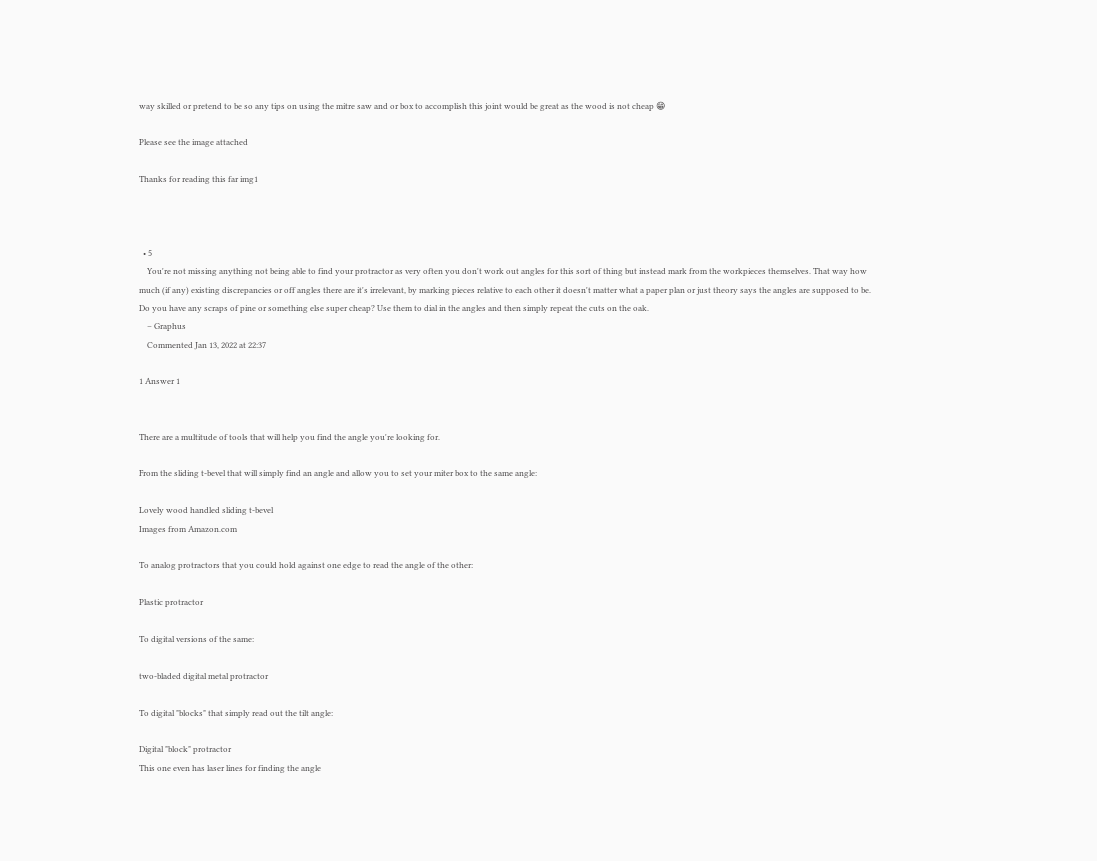way skilled or pretend to be so any tips on using the mitre saw and or box to accomplish this joint would be great as the wood is not cheap 😁

Please see the image attached

Thanks for reading this far img1



  • 5
    You're not missing anything not being able to find your protractor as very often you don't work out angles for this sort of thing but instead mark from the workpieces themselves. That way how much (if any) existing discrepancies or off angles there are it's irrelevant, by marking pieces relative to each other it doesn't matter what a paper plan or just theory says the angles are supposed to be. Do you have any scraps of pine or something else super cheap? Use them to dial in the angles and then simply repeat the cuts on the oak.
    – Graphus
    Commented Jan 13, 2022 at 22:37

1 Answer 1


There are a multitude of tools that will help you find the angle you're looking for.

From the sliding t-bevel that will simply find an angle and allow you to set your miter box to the same angle:

Lovely wood handled sliding t-bevel
Images from Amazon.com

To analog protractors that you could hold against one edge to read the angle of the other:

Plastic protractor

To digital versions of the same:

two-bladed digital metal protractor

To digital "blocks" that simply read out the tilt angle:

Digital "block" protractor
This one even has laser lines for finding the angle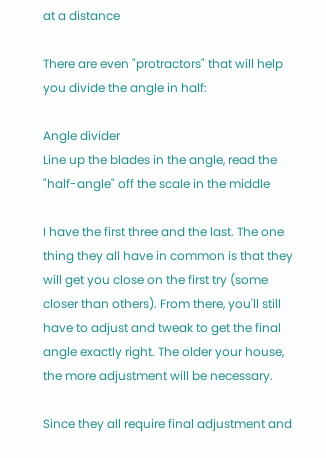at a distance

There are even "protractors" that will help you divide the angle in half:

Angle divider
Line up the blades in the angle, read the "half-angle" off the scale in the middle

I have the first three and the last. The one thing they all have in common is that they will get you close on the first try (some closer than others). From there, you'll still have to adjust and tweak to get the final angle exactly right. The older your house, the more adjustment will be necessary.

Since they all require final adjustment and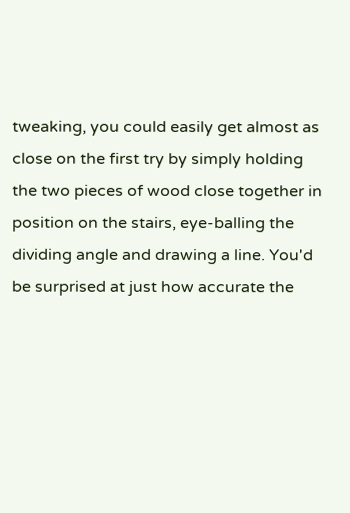tweaking, you could easily get almost as close on the first try by simply holding the two pieces of wood close together in position on the stairs, eye-balling the dividing angle and drawing a line. You'd be surprised at just how accurate the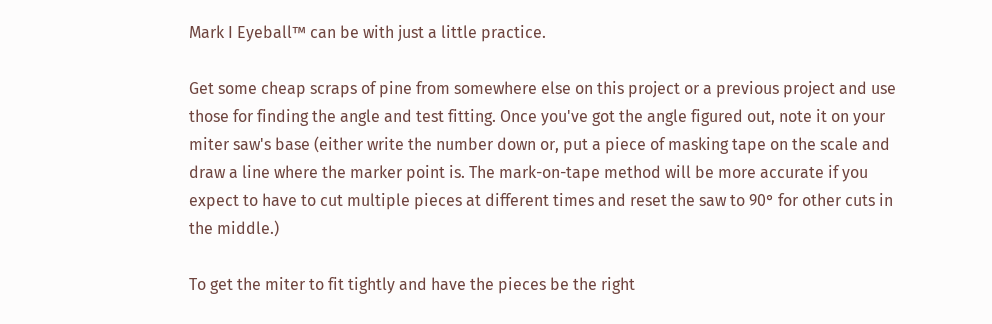Mark I Eyeball™ can be with just a little practice.

Get some cheap scraps of pine from somewhere else on this project or a previous project and use those for finding the angle and test fitting. Once you've got the angle figured out, note it on your miter saw's base (either write the number down or, put a piece of masking tape on the scale and draw a line where the marker point is. The mark-on-tape method will be more accurate if you expect to have to cut multiple pieces at different times and reset the saw to 90° for other cuts in the middle.)

To get the miter to fit tightly and have the pieces be the right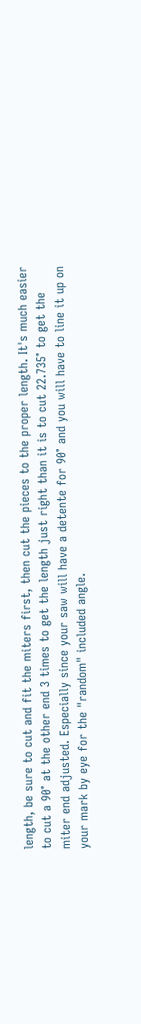length, be sure to cut and fit the miters first, then cut the pieces to the proper length. It's much easier to cut a 90° at the other end 3 times to get the length just right than it is to cut 22.735° to get the miter end adjusted. Especially since your saw will have a detente for 90° and you will have to line it up on your mark by eye for the "random" included angle.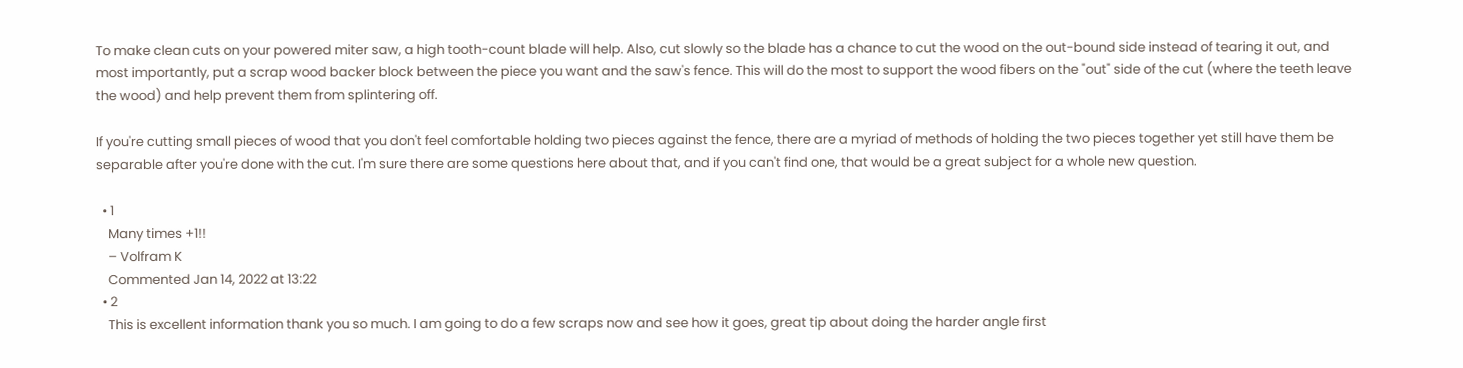To make clean cuts on your powered miter saw, a high tooth-count blade will help. Also, cut slowly so the blade has a chance to cut the wood on the out-bound side instead of tearing it out, and most importantly, put a scrap wood backer block between the piece you want and the saw's fence. This will do the most to support the wood fibers on the "out" side of the cut (where the teeth leave the wood) and help prevent them from splintering off.

If you're cutting small pieces of wood that you don't feel comfortable holding two pieces against the fence, there are a myriad of methods of holding the two pieces together yet still have them be separable after you're done with the cut. I'm sure there are some questions here about that, and if you can't find one, that would be a great subject for a whole new question.

  • 1
    Many times +1!!
    – Volfram K
    Commented Jan 14, 2022 at 13:22
  • 2
    This is excellent information thank you so much. I am going to do a few scraps now and see how it goes, great tip about doing the harder angle first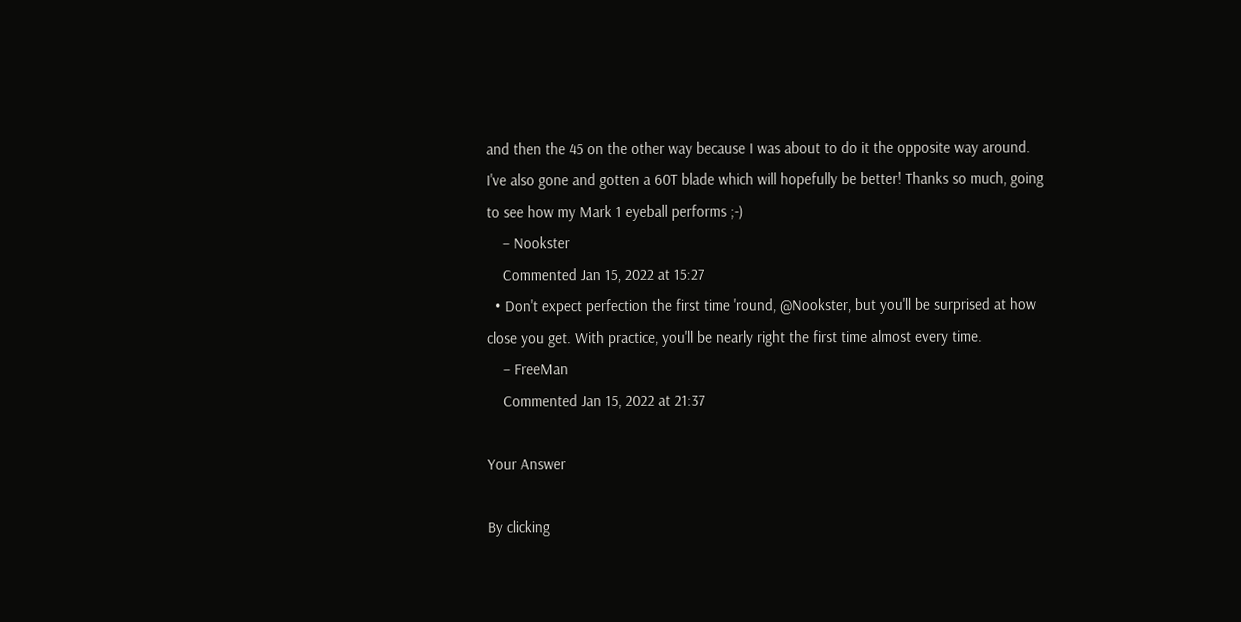and then the 45 on the other way because I was about to do it the opposite way around. I've also gone and gotten a 60T blade which will hopefully be better! Thanks so much, going to see how my Mark 1 eyeball performs ;-)
    – Nookster
    Commented Jan 15, 2022 at 15:27
  • Don't expect perfection the first time 'round, @Nookster, but you'll be surprised at how close you get. With practice, you'll be nearly right the first time almost every time.
    – FreeMan
    Commented Jan 15, 2022 at 21:37

Your Answer

By clicking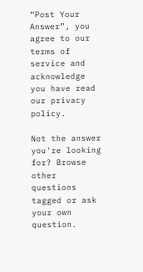“Post Your Answer”, you agree to our terms of service and acknowledge you have read our privacy policy.

Not the answer you're looking for? Browse other questions tagged or ask your own question.